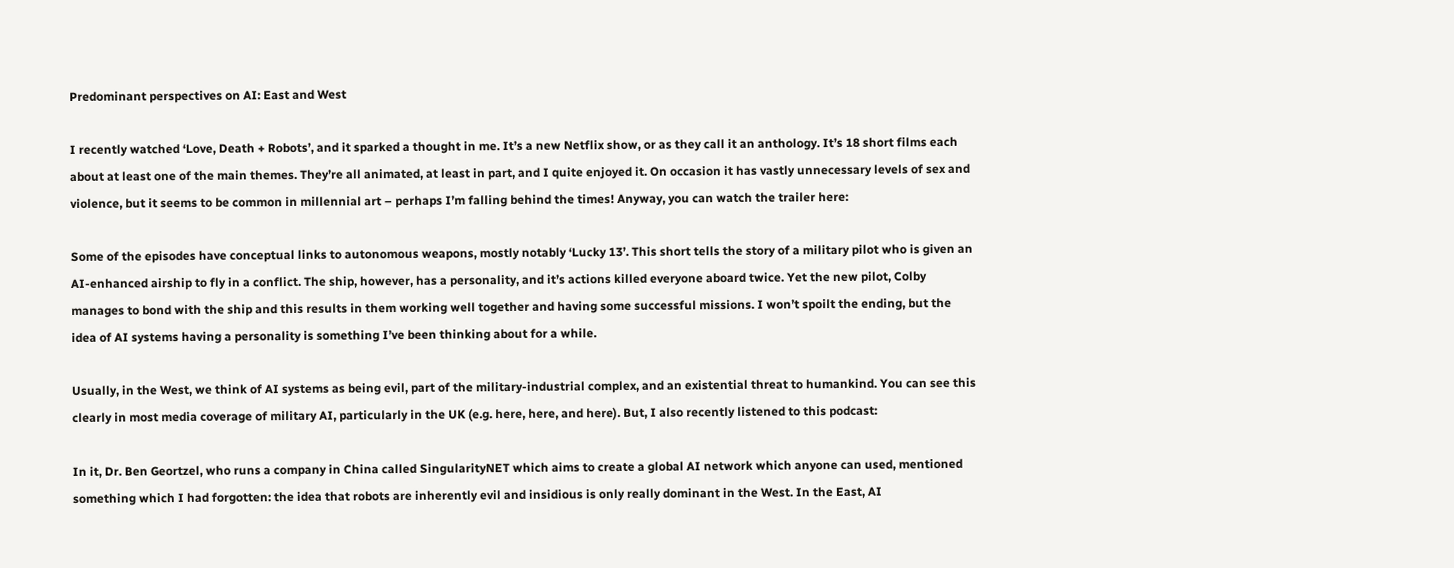Predominant perspectives on AI: East and West

I recently watched ‘Love, Death + Robots’, and it sparked a thought in me. It’s a new Netflix show, or as they call it an anthology. It’s 18 short films each about at least one of the main themes. They’re all animated, at least in part, and I quite enjoyed it. On occasion it has vastly unnecessary levels of sex and violence, but it seems to be common in millennial art – perhaps I’m falling behind the times! Anyway, you can watch the trailer here:

Some of the episodes have conceptual links to autonomous weapons, mostly notably ‘Lucky 13’. This short tells the story of a military pilot who is given an AI-enhanced airship to fly in a conflict. The ship, however, has a personality, and it’s actions killed everyone aboard twice. Yet the new pilot, Colby manages to bond with the ship and this results in them working well together and having some successful missions. I won’t spoilt the ending, but the idea of AI systems having a personality is something I’ve been thinking about for a while.

Usually, in the West, we think of AI systems as being evil, part of the military-industrial complex, and an existential threat to humankind. You can see this clearly in most media coverage of military AI, particularly in the UK (e.g. here, here, and here). But, I also recently listened to this podcast:

In it, Dr. Ben Geortzel, who runs a company in China called SingularityNET which aims to create a global AI network which anyone can used, mentioned something which I had forgotten: the idea that robots are inherently evil and insidious is only really dominant in the West. In the East, AI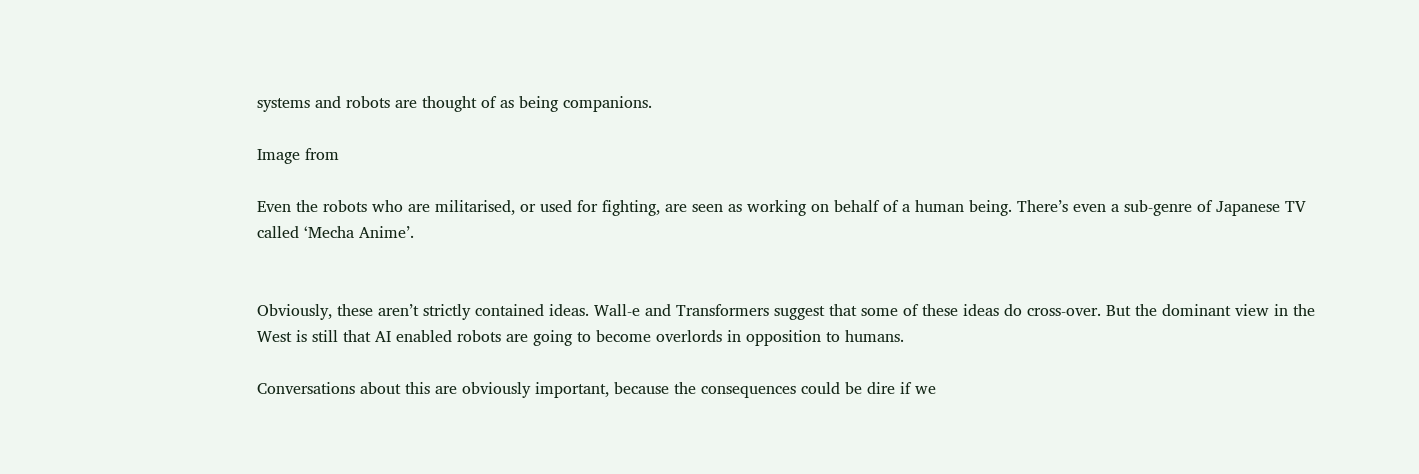systems and robots are thought of as being companions.

Image from

Even the robots who are militarised, or used for fighting, are seen as working on behalf of a human being. There’s even a sub-genre of Japanese TV called ‘Mecha Anime’.


Obviously, these aren’t strictly contained ideas. Wall-e and Transformers suggest that some of these ideas do cross-over. But the dominant view in the West is still that AI enabled robots are going to become overlords in opposition to humans.

Conversations about this are obviously important, because the consequences could be dire if we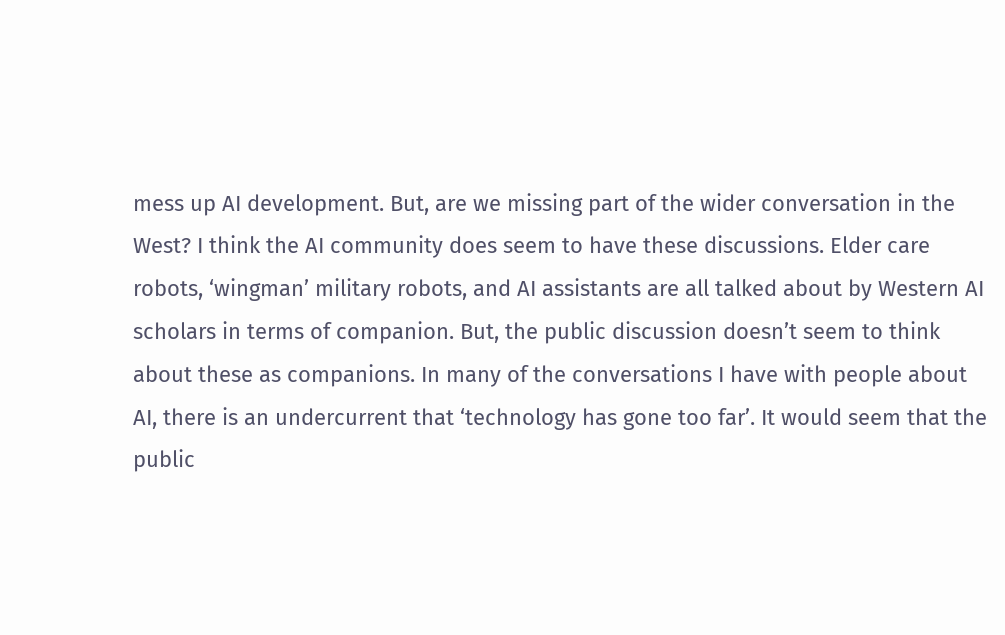mess up AI development. But, are we missing part of the wider conversation in the West? I think the AI community does seem to have these discussions. Elder care robots, ‘wingman’ military robots, and AI assistants are all talked about by Western AI scholars in terms of companion. But, the public discussion doesn’t seem to think about these as companions. In many of the conversations I have with people about AI, there is an undercurrent that ‘technology has gone too far’. It would seem that the public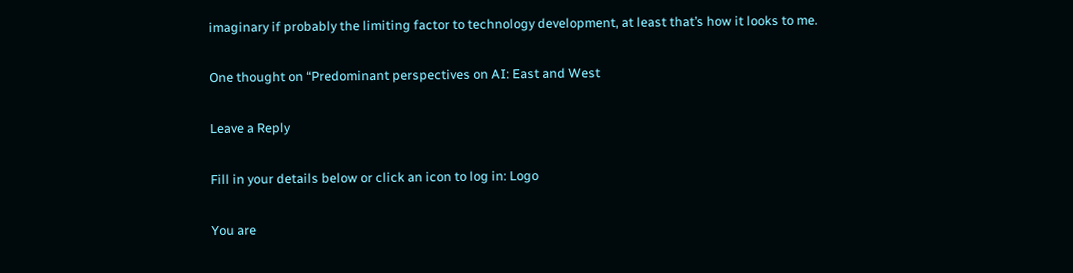imaginary if probably the limiting factor to technology development, at least that’s how it looks to me.

One thought on “Predominant perspectives on AI: East and West

Leave a Reply

Fill in your details below or click an icon to log in: Logo

You are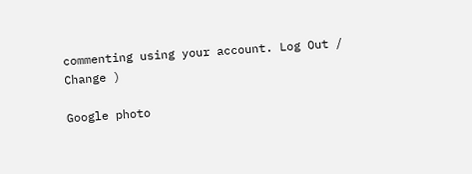commenting using your account. Log Out /  Change )

Google photo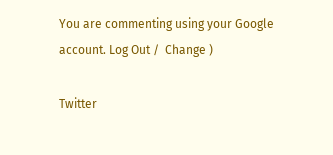You are commenting using your Google account. Log Out /  Change )

Twitter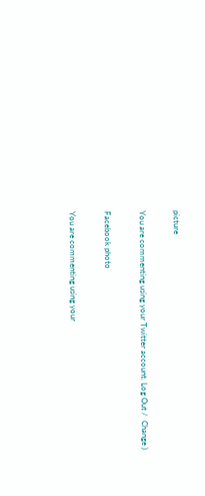picture

You are commenting using your Twitter account. Log Out /  Change )

Facebook photo

You are commenting using your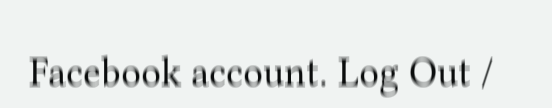Facebook account. Log Out /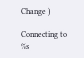Change )

Connecting to %s